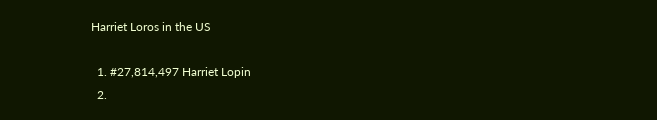Harriet Loros in the US

  1. #27,814,497 Harriet Lopin
  2.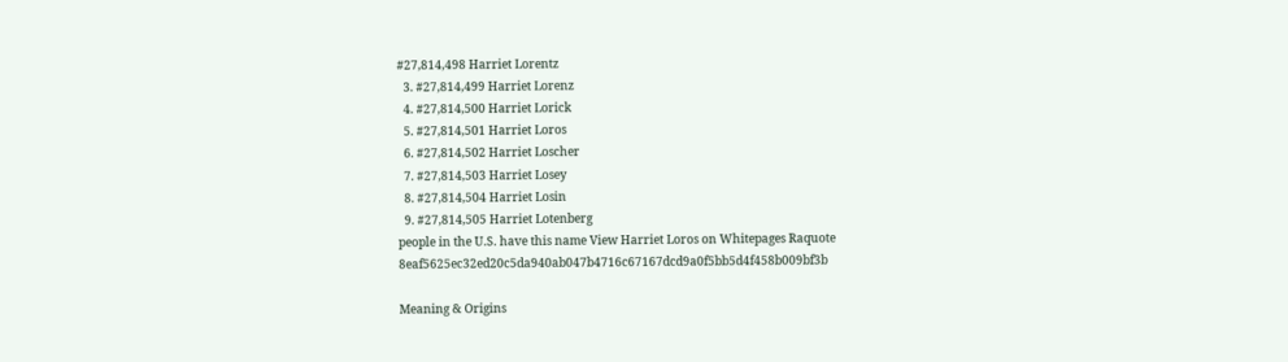#27,814,498 Harriet Lorentz
  3. #27,814,499 Harriet Lorenz
  4. #27,814,500 Harriet Lorick
  5. #27,814,501 Harriet Loros
  6. #27,814,502 Harriet Loscher
  7. #27,814,503 Harriet Losey
  8. #27,814,504 Harriet Losin
  9. #27,814,505 Harriet Lotenberg
people in the U.S. have this name View Harriet Loros on Whitepages Raquote 8eaf5625ec32ed20c5da940ab047b4716c67167dcd9a0f5bb5d4f458b009bf3b

Meaning & Origins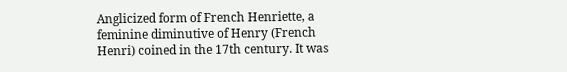Anglicized form of French Henriette, a feminine diminutive of Henry (French Henri) coined in the 17th century. It was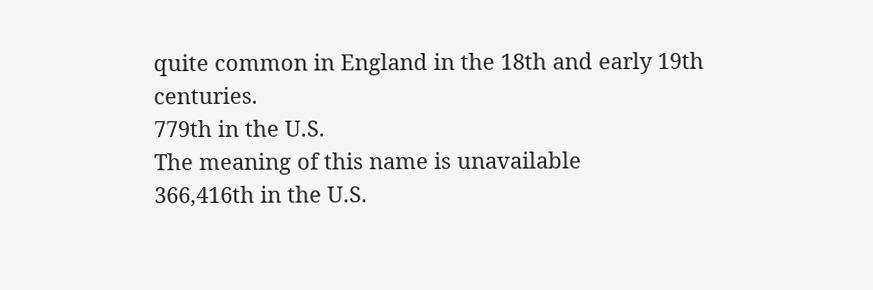quite common in England in the 18th and early 19th centuries.
779th in the U.S.
The meaning of this name is unavailable
366,416th in the U.S.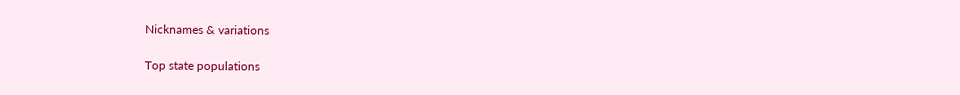Nicknames & variations

Top state populations